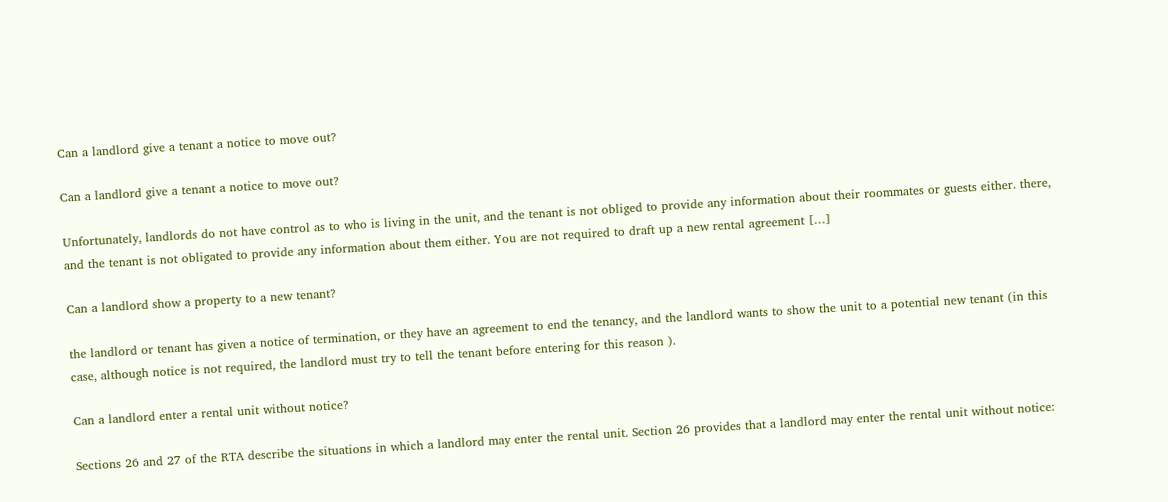Can a landlord give a tenant a notice to move out?

Can a landlord give a tenant a notice to move out?

Unfortunately, landlords do not have control as to who is living in the unit, and the tenant is not obliged to provide any information about their roommates or guests either. there, and the tenant is not obligated to provide any information about them either. You are not required to draft up a new rental agreement […]

Can a landlord show a property to a new tenant?

the landlord or tenant has given a notice of termination, or they have an agreement to end the tenancy, and the landlord wants to show the unit to a potential new tenant (in this case, although notice is not required, the landlord must try to tell the tenant before entering for this reason ).

Can a landlord enter a rental unit without notice?

Sections 26 and 27 of the RTA describe the situations in which a landlord may enter the rental unit. Section 26 provides that a landlord may enter the rental unit without notice: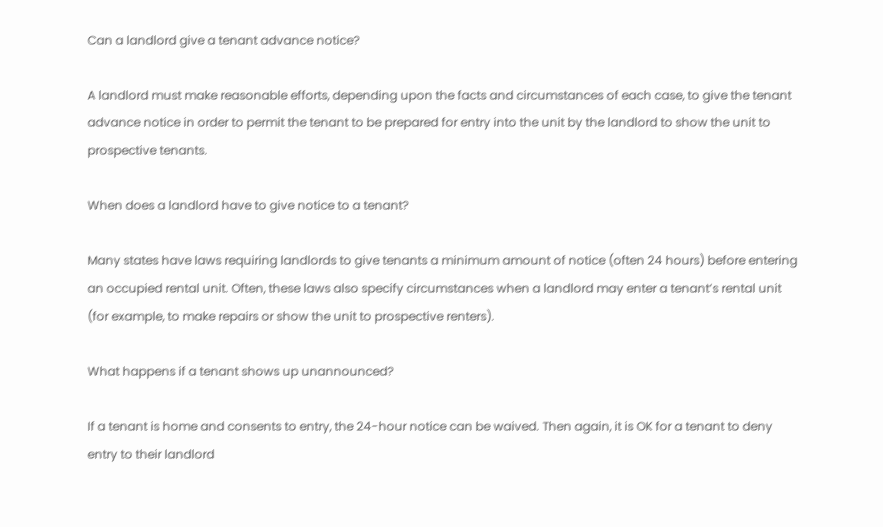Can a landlord give a tenant advance notice?

A landlord must make reasonable efforts, depending upon the facts and circumstances of each case, to give the tenant advance notice in order to permit the tenant to be prepared for entry into the unit by the landlord to show the unit to prospective tenants.

When does a landlord have to give notice to a tenant?

Many states have laws requiring landlords to give tenants a minimum amount of notice (often 24 hours) before entering an occupied rental unit. Often, these laws also specify circumstances when a landlord may enter a tenant’s rental unit (for example, to make repairs or show the unit to prospective renters).

What happens if a tenant shows up unannounced?

If a tenant is home and consents to entry, the 24-hour notice can be waived. Then again, it is OK for a tenant to deny entry to their landlord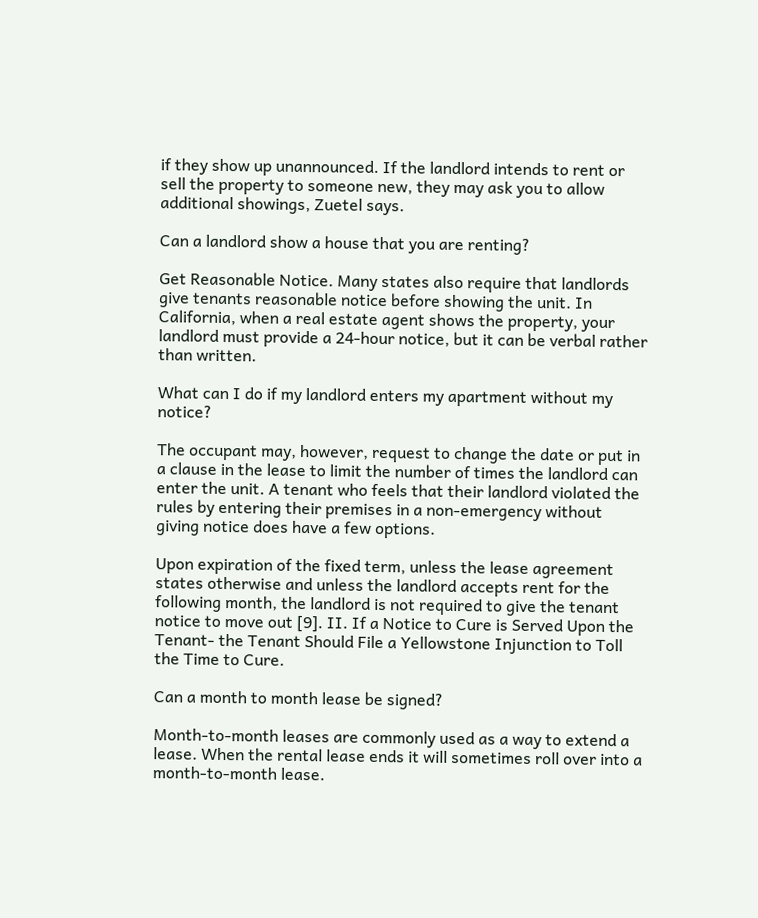if they show up unannounced. If the landlord intends to rent or sell the property to someone new, they may ask you to allow additional showings, Zuetel says.

Can a landlord show a house that you are renting?

Get Reasonable Notice. Many states also require that landlords give tenants reasonable notice before showing the unit. In California, when a real estate agent shows the property, your landlord must provide a 24-hour notice, but it can be verbal rather than written.

What can I do if my landlord enters my apartment without my notice?

The occupant may, however, request to change the date or put in a clause in the lease to limit the number of times the landlord can enter the unit. A tenant who feels that their landlord violated the rules by entering their premises in a non-emergency without giving notice does have a few options.

Upon expiration of the fixed term, unless the lease agreement states otherwise and unless the landlord accepts rent for the following month, the landlord is not required to give the tenant notice to move out [9]. II. If a Notice to Cure is Served Upon the Tenant- the Tenant Should File a Yellowstone Injunction to Toll the Time to Cure.

Can a month to month lease be signed?

Month-to-month leases are commonly used as a way to extend a lease. When the rental lease ends it will sometimes roll over into a month-to-month lease.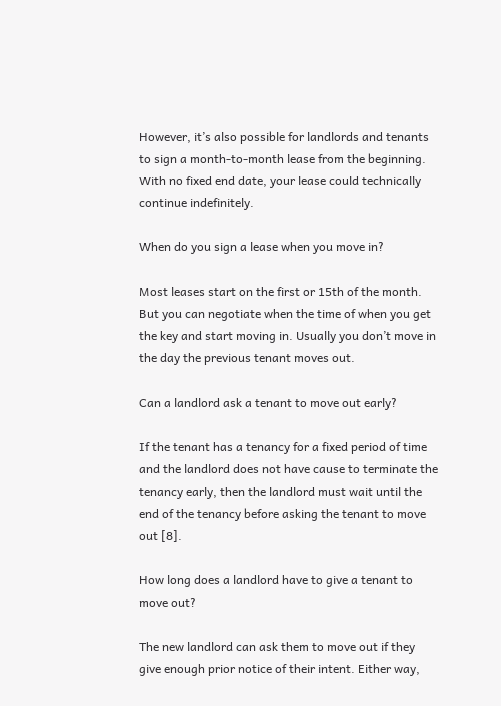However, it’s also possible for landlords and tenants to sign a month-to-month lease from the beginning. With no fixed end date, your lease could technically continue indefinitely.

When do you sign a lease when you move in?

Most leases start on the first or 15th of the month. But you can negotiate when the time of when you get the key and start moving in. Usually you don’t move in the day the previous tenant moves out.

Can a landlord ask a tenant to move out early?

If the tenant has a tenancy for a fixed period of time and the landlord does not have cause to terminate the tenancy early, then the landlord must wait until the end of the tenancy before asking the tenant to move out [8].

How long does a landlord have to give a tenant to move out?

The new landlord can ask them to move out if they give enough prior notice of their intent. Either way,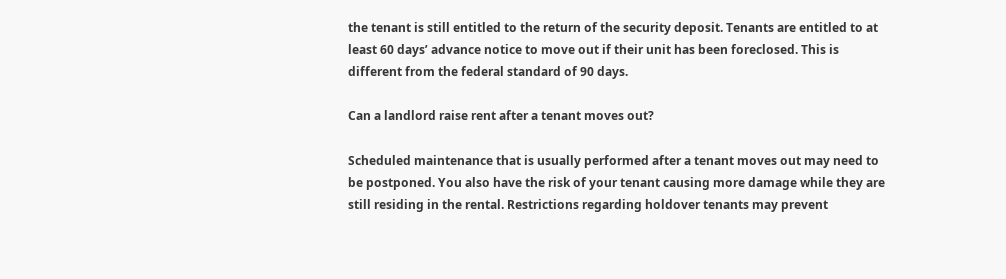the tenant is still entitled to the return of the security deposit. Tenants are entitled to at least 60 days’ advance notice to move out if their unit has been foreclosed. This is different from the federal standard of 90 days.

Can a landlord raise rent after a tenant moves out?

Scheduled maintenance that is usually performed after a tenant moves out may need to be postponed. You also have the risk of your tenant causing more damage while they are still residing in the rental. Restrictions regarding holdover tenants may prevent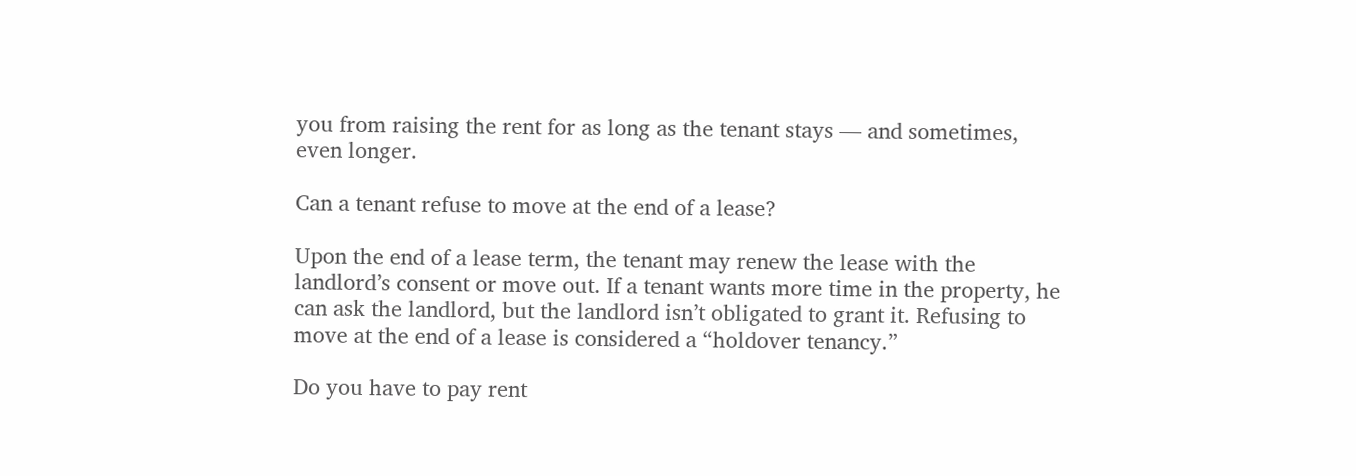you from raising the rent for as long as the tenant stays — and sometimes, even longer.

Can a tenant refuse to move at the end of a lease?

Upon the end of a lease term, the tenant may renew the lease with the landlord’s consent or move out. If a tenant wants more time in the property, he can ask the landlord, but the landlord isn’t obligated to grant it. Refusing to move at the end of a lease is considered a “holdover tenancy.”

Do you have to pay rent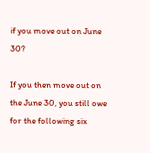if you move out on June 30?

If you then move out on the June 30, you still owe for the following six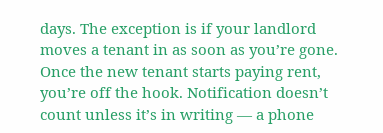days. The exception is if your landlord moves a tenant in as soon as you’re gone. Once the new tenant starts paying rent, you’re off the hook. Notification doesn’t count unless it’s in writing — a phone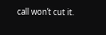call won’t cut it.